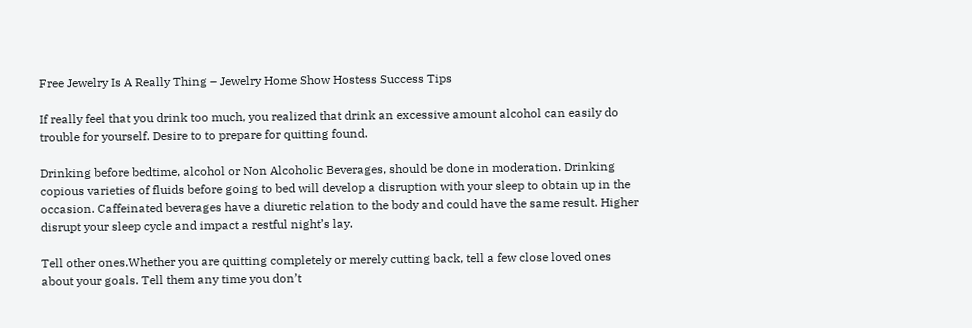Free Jewelry Is A Really Thing – Jewelry Home Show Hostess Success Tips

If really feel that you drink too much, you realized that drink an excessive amount alcohol can easily do trouble for yourself. Desire to to prepare for quitting found.

Drinking before bedtime, alcohol or Non Alcoholic Beverages, should be done in moderation. Drinking copious varieties of fluids before going to bed will develop a disruption with your sleep to obtain up in the occasion. Caffeinated beverages have a diuretic relation to the body and could have the same result. Higher disrupt your sleep cycle and impact a restful night’s lay.

Tell other ones.Whether you are quitting completely or merely cutting back, tell a few close loved ones about your goals. Tell them any time you don’t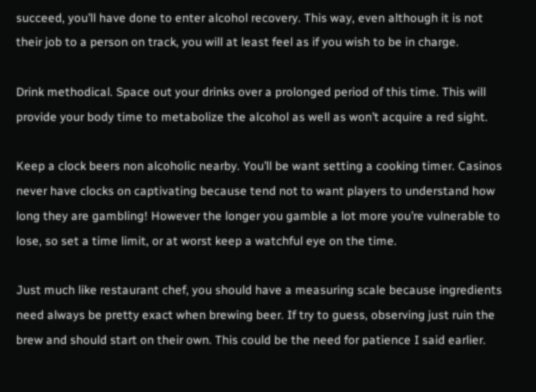succeed, you’ll have done to enter alcohol recovery. This way, even although it is not their job to a person on track, you will at least feel as if you wish to be in charge.

Drink methodical. Space out your drinks over a prolonged period of this time. This will provide your body time to metabolize the alcohol as well as won’t acquire a red sight.

Keep a clock beers non alcoholic nearby. You’ll be want setting a cooking timer. Casinos never have clocks on captivating because tend not to want players to understand how long they are gambling! However the longer you gamble a lot more you’re vulnerable to lose, so set a time limit, or at worst keep a watchful eye on the time.

Just much like restaurant chef, you should have a measuring scale because ingredients need always be pretty exact when brewing beer. If try to guess, observing just ruin the brew and should start on their own. This could be the need for patience I said earlier.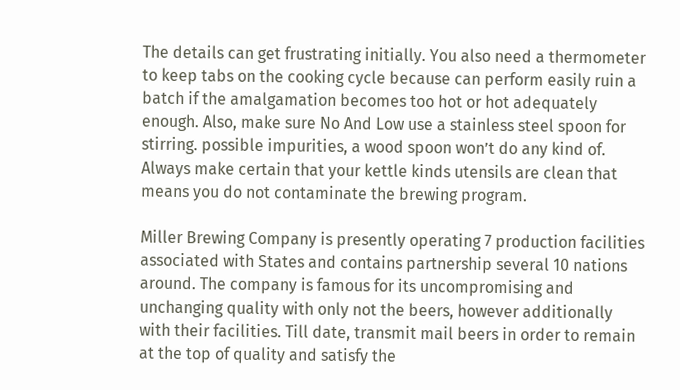The details can get frustrating initially. You also need a thermometer to keep tabs on the cooking cycle because can perform easily ruin a batch if the amalgamation becomes too hot or hot adequately enough. Also, make sure No And Low use a stainless steel spoon for stirring. possible impurities, a wood spoon won’t do any kind of. Always make certain that your kettle kinds utensils are clean that means you do not contaminate the brewing program.

Miller Brewing Company is presently operating 7 production facilities associated with States and contains partnership several 10 nations around. The company is famous for its uncompromising and unchanging quality with only not the beers, however additionally with their facilities. Till date, transmit mail beers in order to remain at the top of quality and satisfy the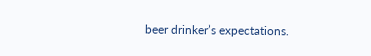beer drinker’s expectations.